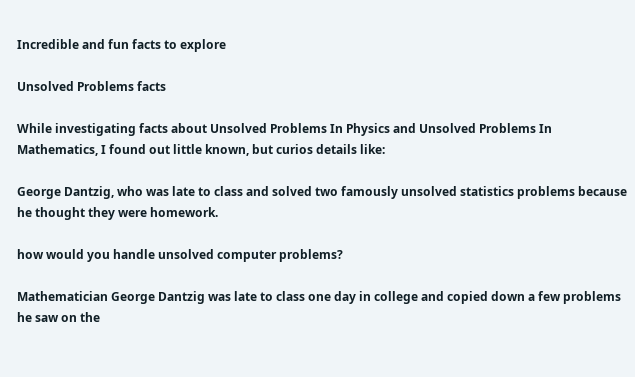Incredible and fun facts to explore

Unsolved Problems facts

While investigating facts about Unsolved Problems In Physics and Unsolved Problems In Mathematics, I found out little known, but curios details like:

George Dantzig, who was late to class and solved two famously unsolved statistics problems because he thought they were homework.

how would you handle unsolved computer problems?

Mathematician George Dantzig was late to class one day in college and copied down a few problems he saw on the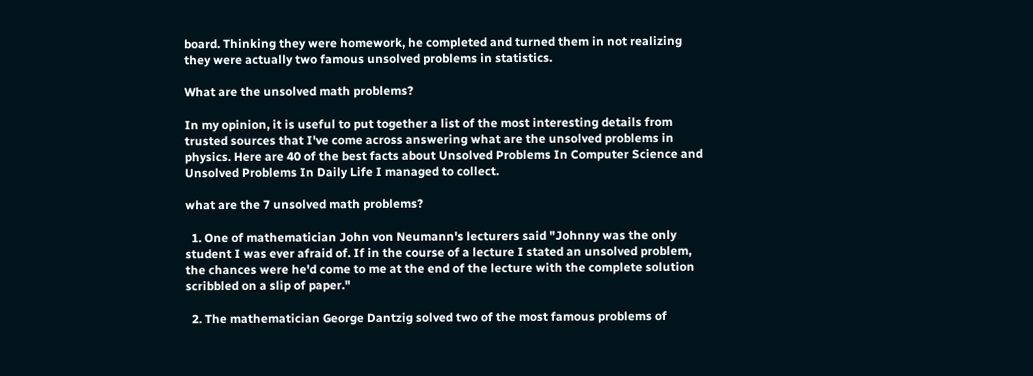board. Thinking they were homework, he completed and turned them in not realizing they were actually two famous unsolved problems in statistics.

What are the unsolved math problems?

In my opinion, it is useful to put together a list of the most interesting details from trusted sources that I've come across answering what are the unsolved problems in physics. Here are 40 of the best facts about Unsolved Problems In Computer Science and Unsolved Problems In Daily Life I managed to collect.

what are the 7 unsolved math problems?

  1. One of mathematician John von Neumann's lecturers said "Johnny was the only student I was ever afraid of. If in the course of a lecture I stated an unsolved problem, the chances were he'd come to me at the end of the lecture with the complete solution scribbled on a slip of paper."

  2. The mathematician George Dantzig solved two of the most famous problems of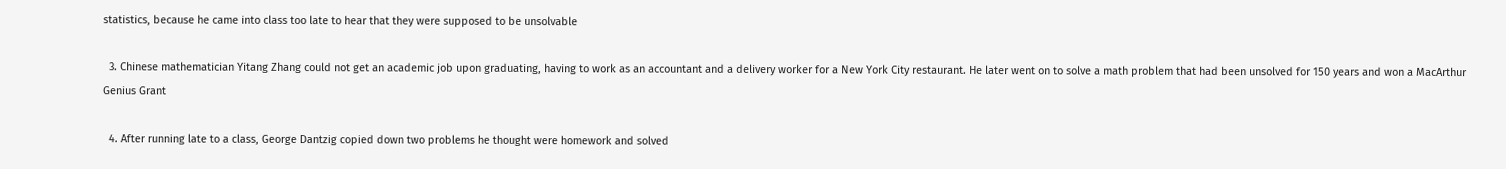statistics, because he came into class too late to hear that they were supposed to be unsolvable

  3. Chinese mathematician Yitang Zhang could not get an academic job upon graduating, having to work as an accountant and a delivery worker for a New York City restaurant. He later went on to solve a math problem that had been unsolved for 150 years and won a MacArthur Genius Grant

  4. After running late to a class, George Dantzig copied down two problems he thought were homework and solved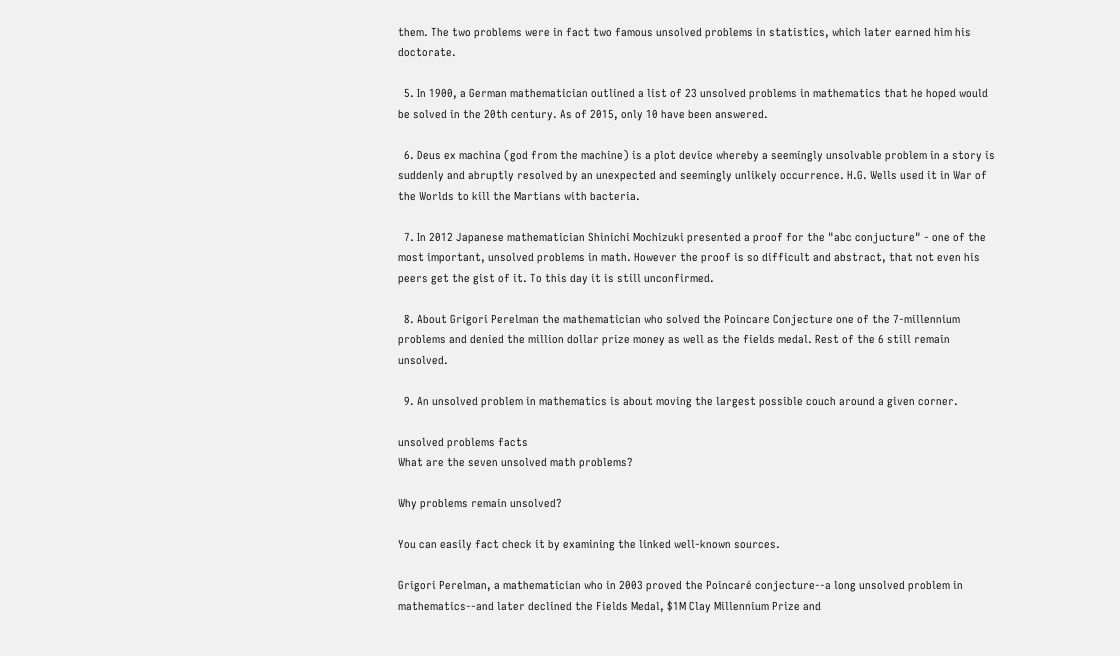them. The two problems were in fact two famous unsolved problems in statistics, which later earned him his doctorate.

  5. In 1900, a German mathematician outlined a list of 23 unsolved problems in mathematics that he hoped would be solved in the 20th century. As of 2015, only 10 have been answered.

  6. Deus ex machina (god from the machine) is a plot device whereby a seemingly unsolvable problem in a story is suddenly and abruptly resolved by an unexpected and seemingly unlikely occurrence. H.G. Wells used it in War of the Worlds to kill the Martians with bacteria.

  7. In 2012 Japanese mathematician Shinichi Mochizuki presented a proof for the "abc conjucture" - one of the most important, unsolved problems in math. However the proof is so difficult and abstract, that not even his peers get the gist of it. To this day it is still unconfirmed.

  8. About Grigori Perelman the mathematician who solved the Poincare Conjecture one of the 7-millennium problems and denied the million dollar prize money as well as the fields medal. Rest of the 6 still remain unsolved.

  9. An unsolved problem in mathematics is about moving the largest possible couch around a given corner.

unsolved problems facts
What are the seven unsolved math problems?

Why problems remain unsolved?

You can easily fact check it by examining the linked well-known sources.

Grigori Perelman, a mathematician who in 2003 proved the Poincaré conjecture--a long unsolved problem in mathematics--and later declined the Fields Medal, $1M Clay Millennium Prize and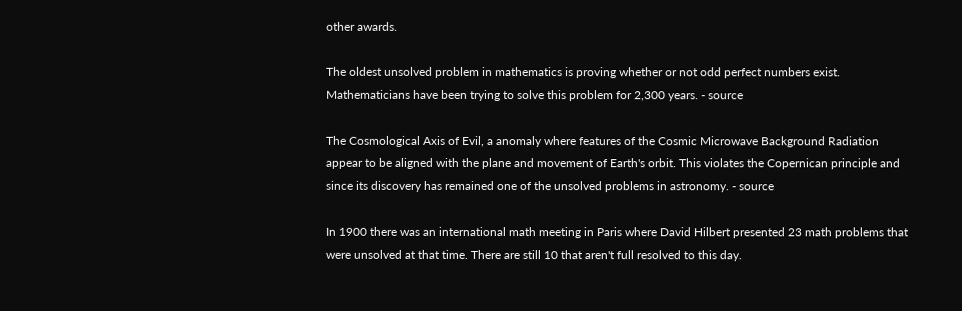other awards.

The oldest unsolved problem in mathematics is proving whether or not odd perfect numbers exist. Mathematicians have been trying to solve this problem for 2,300 years. - source

The Cosmological Axis of Evil, a anomaly where features of the Cosmic Microwave Background Radiation appear to be aligned with the plane and movement of Earth's orbit. This violates the Copernican principle and since its discovery has remained one of the unsolved problems in astronomy. - source

In 1900 there was an international math meeting in Paris where David Hilbert presented 23 math problems that were unsolved at that time. There are still 10 that aren't full resolved to this day.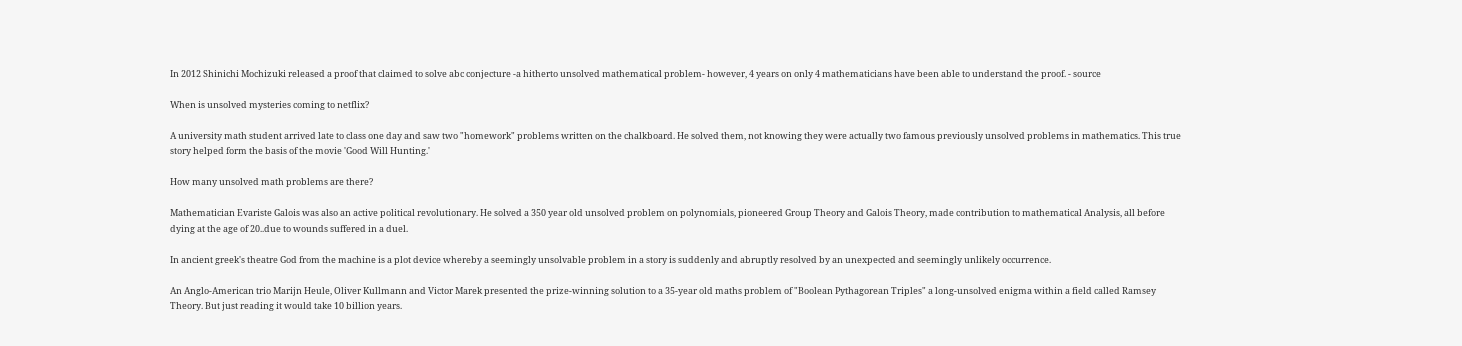In 2012 Shinichi Mochizuki released a proof that claimed to solve abc conjecture -a hitherto unsolved mathematical problem- however, 4 years on only 4 mathematicians have been able to understand the proof. - source

When is unsolved mysteries coming to netflix?

A university math student arrived late to class one day and saw two "homework" problems written on the chalkboard. He solved them, not knowing they were actually two famous previously unsolved problems in mathematics. This true story helped form the basis of the movie 'Good Will Hunting.'

How many unsolved math problems are there?

Mathematician Evariste Galois was also an active political revolutionary. He solved a 350 year old unsolved problem on polynomials, pioneered Group Theory and Galois Theory, made contribution to mathematical Analysis, all before dying at the age of 20..due to wounds suffered in a duel.

In ancient greek's theatre God from the machine is a plot device whereby a seemingly unsolvable problem in a story is suddenly and abruptly resolved by an unexpected and seemingly unlikely occurrence.

An Anglo-American trio Marijn Heule, Oliver Kullmann and Victor Marek presented the prize-winning solution to a 35-year old maths problem of "Boolean Pythagorean Triples" a long-unsolved enigma within a field called Ramsey Theory. But just reading it would take 10 billion years.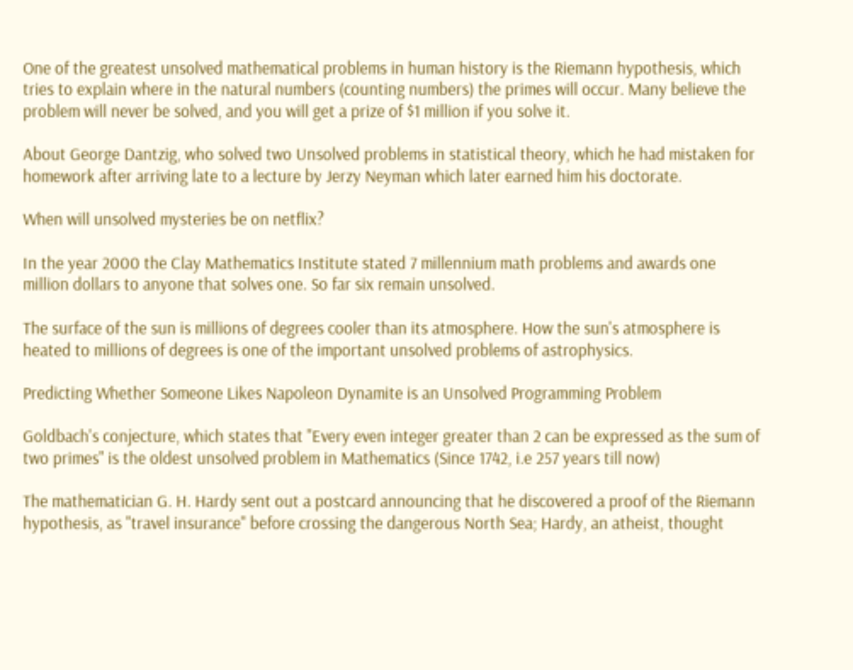One of the greatest unsolved mathematical problems in human history is the Riemann hypothesis, which tries to explain where in the natural numbers (counting numbers) the primes will occur. Many believe the problem will never be solved, and you will get a prize of $1 million if you solve it.

About George Dantzig, who solved two Unsolved problems in statistical theory, which he had mistaken for homework after arriving late to a lecture by Jerzy Neyman which later earned him his doctorate.

When will unsolved mysteries be on netflix?

In the year 2000 the Clay Mathematics Institute stated 7 millennium math problems and awards one million dollars to anyone that solves one. So far six remain unsolved.

The surface of the sun is millions of degrees cooler than its atmosphere. How the sun's atmosphere is heated to millions of degrees is one of the important unsolved problems of astrophysics.

Predicting Whether Someone Likes Napoleon Dynamite is an Unsolved Programming Problem

Goldbach's conjecture, which states that "Every even integer greater than 2 can be expressed as the sum of two primes" is the oldest unsolved problem in Mathematics (Since 1742, i.e 257 years till now)

The mathematician G. H. Hardy sent out a postcard announcing that he discovered a proof of the Riemann hypothesis, as "travel insurance" before crossing the dangerous North Sea; Hardy, an atheist, thought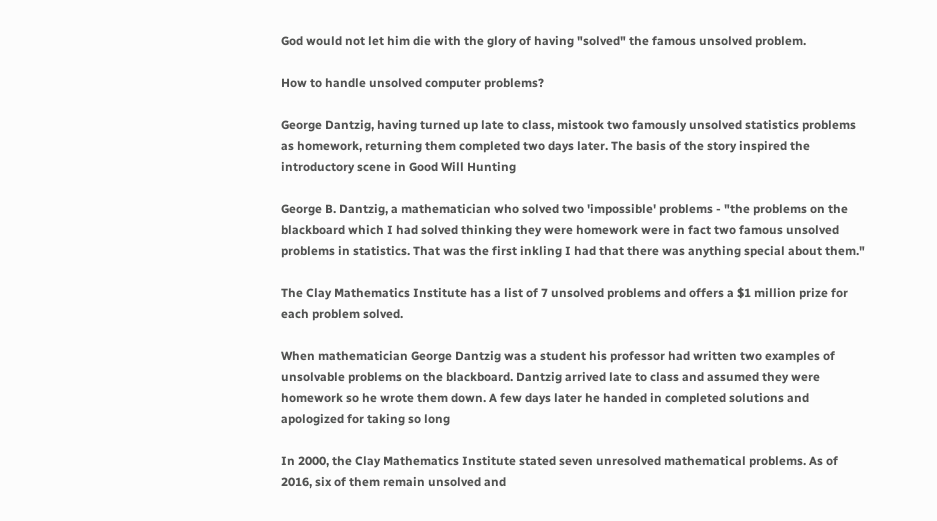God would not let him die with the glory of having "solved" the famous unsolved problem.

How to handle unsolved computer problems?

George Dantzig, having turned up late to class, mistook two famously unsolved statistics problems as homework, returning them completed two days later. The basis of the story inspired the introductory scene in Good Will Hunting

George B. Dantzig, a mathematician who solved two 'impossible' problems - "the problems on the blackboard which I had solved thinking they were homework were in fact two famous unsolved problems in statistics. That was the first inkling I had that there was anything special about them."

The Clay Mathematics Institute has a list of 7 unsolved problems and offers a $1 million prize for each problem solved.

When mathematician George Dantzig was a student his professor had written two examples of unsolvable problems on the blackboard. Dantzig arrived late to class and assumed they were homework so he wrote them down. A few days later he handed in completed solutions and apologized for taking so long

In 2000, the Clay Mathematics Institute stated seven unresolved mathematical problems. As of 2016, six of them remain unsolved and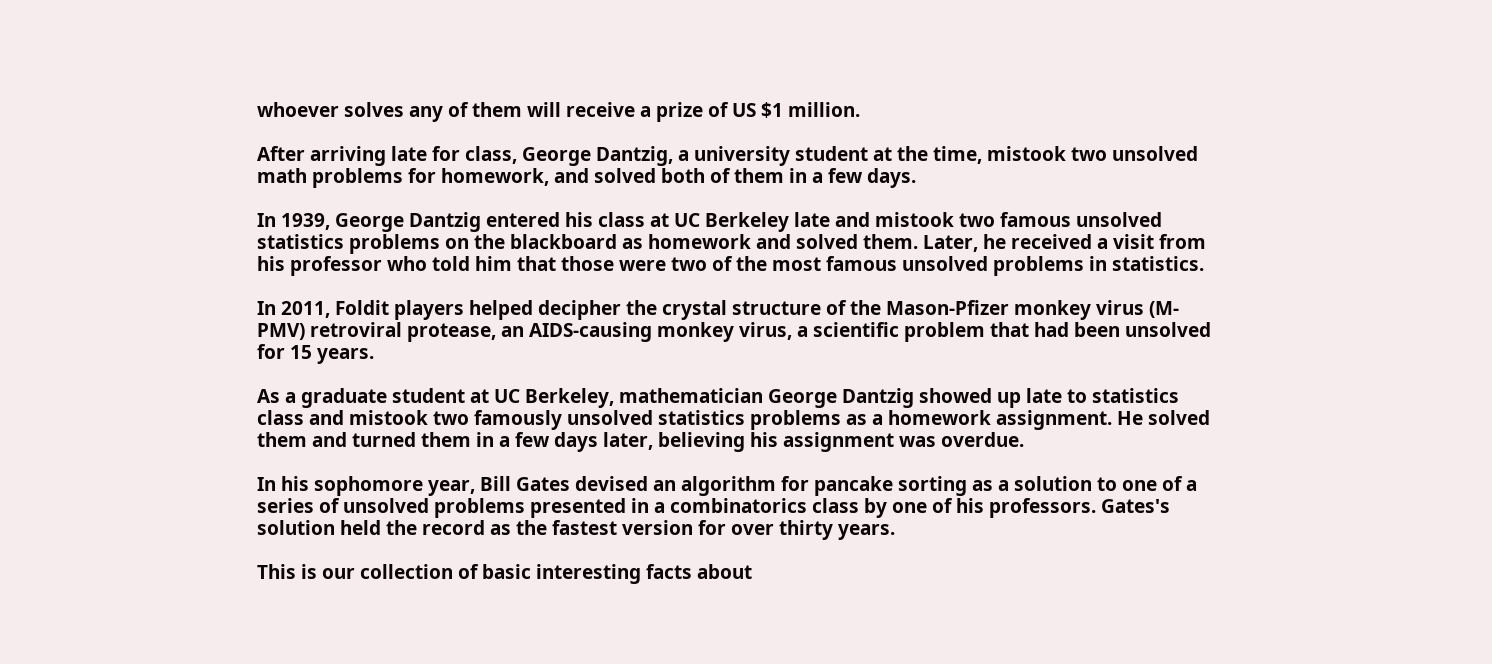whoever solves any of them will receive a prize of US $1 million.

After arriving late for class, George Dantzig, a university student at the time, mistook two unsolved math problems for homework, and solved both of them in a few days.

In 1939, George Dantzig entered his class at UC Berkeley late and mistook two famous unsolved statistics problems on the blackboard as homework and solved them. Later, he received a visit from his professor who told him that those were two of the most famous unsolved problems in statistics.

In 2011, Foldit players helped decipher the crystal structure of the Mason-Pfizer monkey virus (M-PMV) retroviral protease, an AIDS-causing monkey virus, a scientific problem that had been unsolved for 15 years.

As a graduate student at UC Berkeley, mathematician George Dantzig showed up late to statistics class and mistook two famously unsolved statistics problems as a homework assignment. He solved them and turned them in a few days later, believing his assignment was overdue.

In his sophomore year, Bill Gates devised an algorithm for pancake sorting as a solution to one of a series of unsolved problems presented in a combinatorics class by one of his professors. Gates's solution held the record as the fastest version for over thirty years.

This is our collection of basic interesting facts about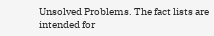Unsolved Problems. The fact lists are intended for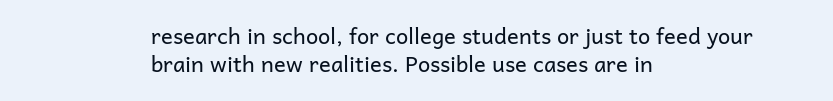research in school, for college students or just to feed your brain with new realities. Possible use cases are in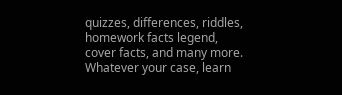quizzes, differences, riddles, homework facts legend, cover facts, and many more. Whatever your case, learn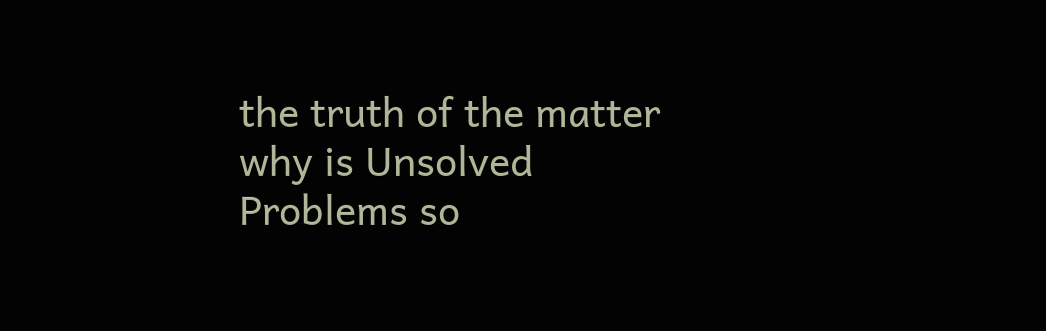the truth of the matter why is Unsolved Problems so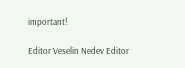important!

Editor Veselin Nedev Editor